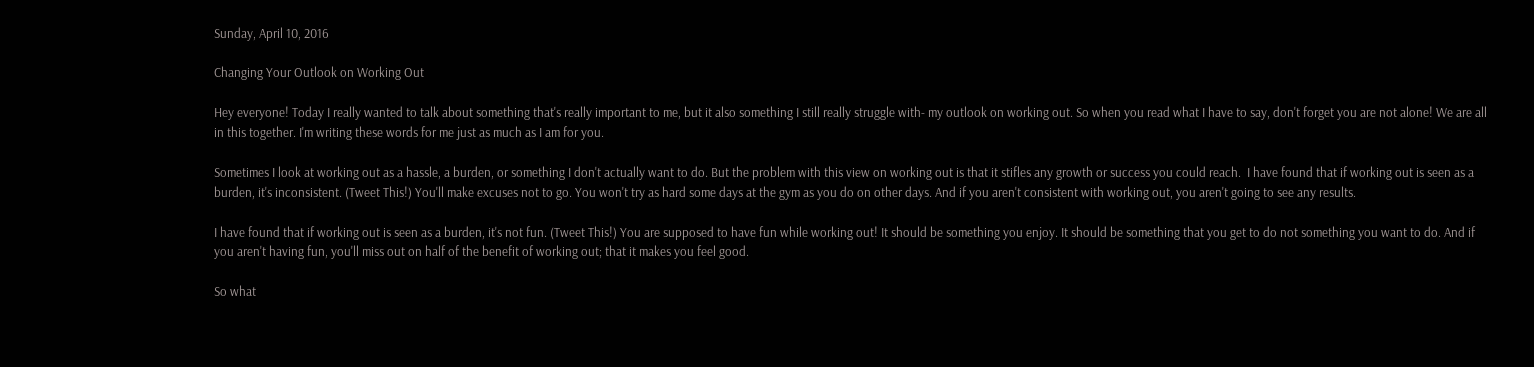Sunday, April 10, 2016

Changing Your Outlook on Working Out

Hey everyone! Today I really wanted to talk about something that's really important to me, but it also something I still really struggle with- my outlook on working out. So when you read what I have to say, don't forget you are not alone! We are all in this together. I'm writing these words for me just as much as I am for you.

Sometimes I look at working out as a hassle, a burden, or something I don't actually want to do. But the problem with this view on working out is that it stifles any growth or success you could reach.  I have found that if working out is seen as a burden, it's inconsistent. (Tweet This!) You'll make excuses not to go. You won't try as hard some days at the gym as you do on other days. And if you aren't consistent with working out, you aren't going to see any results.

I have found that if working out is seen as a burden, it's not fun. (Tweet This!) You are supposed to have fun while working out! It should be something you enjoy. It should be something that you get to do not something you want to do. And if you aren't having fun, you'll miss out on half of the benefit of working out; that it makes you feel good.

So what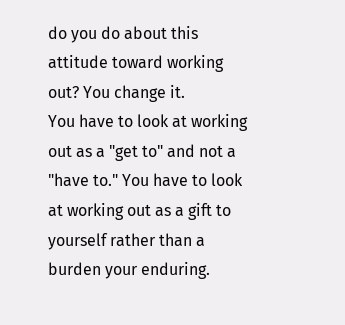do you do about this attitude toward working out? You change it.
You have to look at working out as a "get to" and not a "have to." You have to look at working out as a gift to yourself rather than a burden your enduring.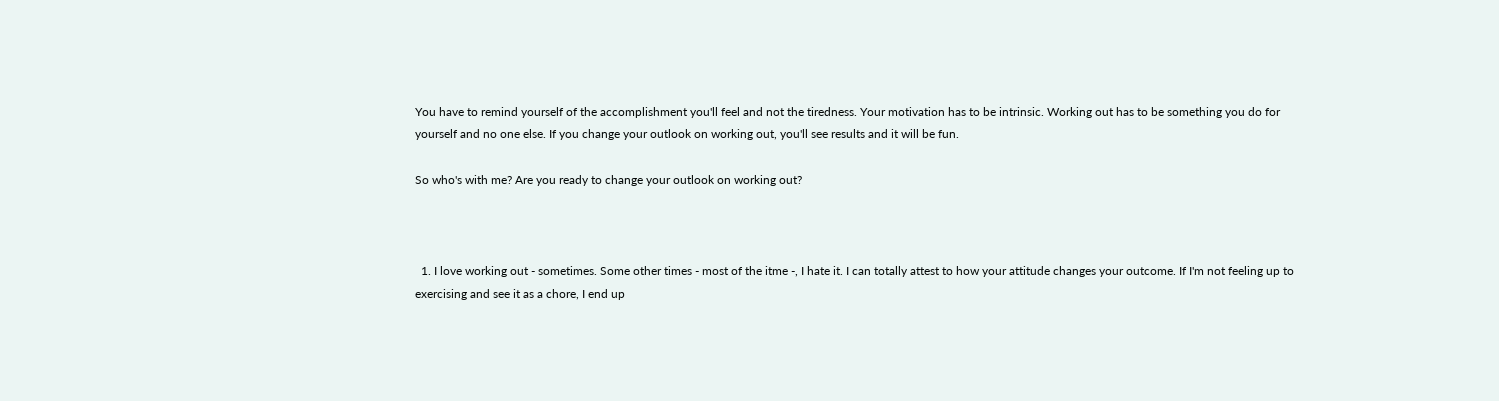You have to remind yourself of the accomplishment you'll feel and not the tiredness. Your motivation has to be intrinsic. Working out has to be something you do for yourself and no one else. If you change your outlook on working out, you'll see results and it will be fun.

So who's with me? Are you ready to change your outlook on working out?



  1. I love working out - sometimes. Some other times - most of the itme -, I hate it. I can totally attest to how your attitude changes your outcome. If I'm not feeling up to exercising and see it as a chore, I end up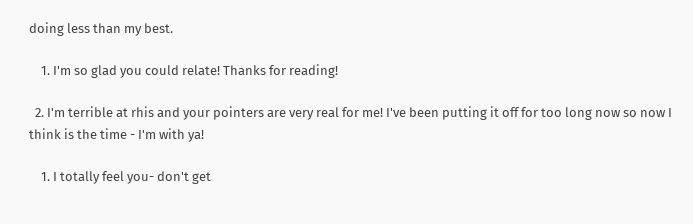doing less than my best.

    1. I'm so glad you could relate! Thanks for reading!

  2. I'm terrible at rhis and your pointers are very real for me! I've been putting it off for too long now so now I think is the time - I'm with ya!

    1. I totally feel you- don't get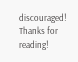discouraged! Thanks for reading!